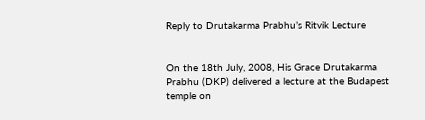Reply to Drutakarma Prabhu’s Ritvik Lecture


On the 18th July, 2008, His Grace Drutakarma Prabhu (DKP) delivered a lecture at the Budapest temple on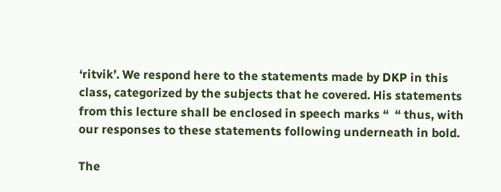‘ritvik’. We respond here to the statements made by DKP in this class, categorized by the subjects that he covered. His statements from this lecture shall be enclosed in speech marks “  “ thus, with our responses to these statements following underneath in bold.

The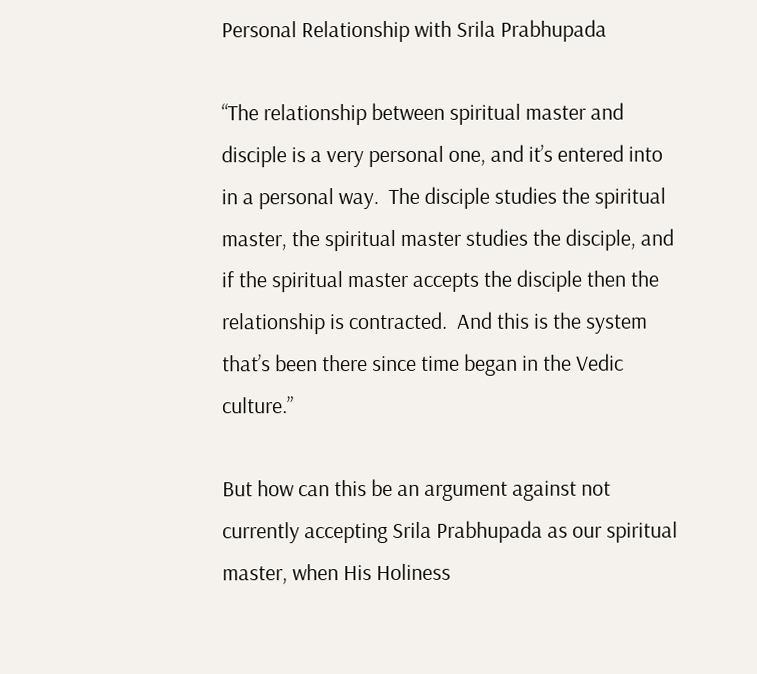Personal Relationship with Srila Prabhupada

“The relationship between spiritual master and disciple is a very personal one, and it’s entered into in a personal way.  The disciple studies the spiritual master, the spiritual master studies the disciple, and if the spiritual master accepts the disciple then the relationship is contracted.  And this is the system that’s been there since time began in the Vedic culture.”

But how can this be an argument against not currently accepting Srila Prabhupada as our spiritual master, when His Holiness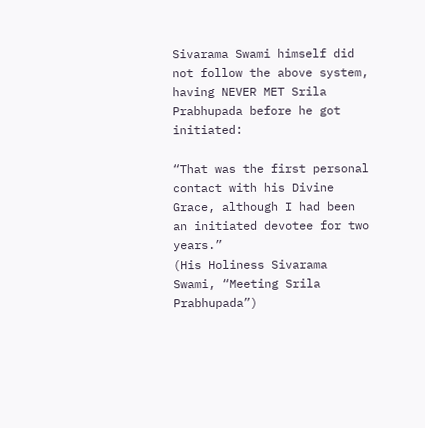Sivarama Swami himself did not follow the above system, having NEVER MET Srila Prabhupada before he got initiated:

“That was the first personal contact with his Divine Grace, although I had been an initiated devotee for two years.”
(His Holiness Sivarama Swami, “Meeting Srila Prabhupada”)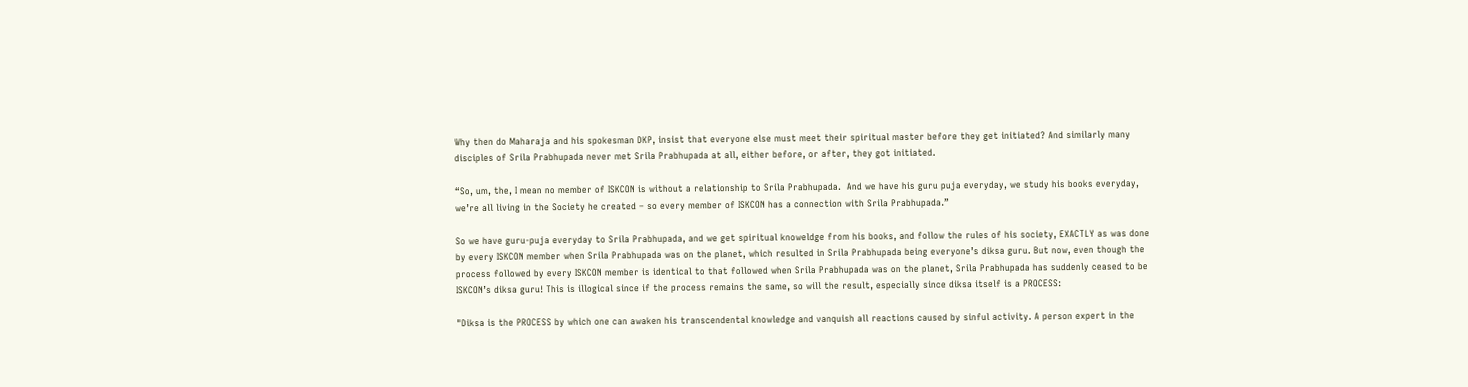Why then do Maharaja and his spokesman DKP, insist that everyone else must meet their spiritual master before they get initiated? And similarly many disciples of Srila Prabhupada never met Srila Prabhupada at all, either before, or after, they got initiated.

“So, um, the, I mean no member of ISKCON is without a relationship to Srila Prabhupada.  And we have his guru puja everyday, we study his books everyday, we’re all living in the Society he created – so every member of ISKCON has a connection with Srila Prabhupada.”

So we have guru-puja everyday to Srila Prabhupada, and we get spiritual knoweldge from his books, and follow the rules of his society, EXACTLY as was done by every ISKCON member when Srila Prabhupada was on the planet, which resulted in Srila Prabhupada being everyone’s diksa guru. But now, even though the process followed by every ISKCON member is identical to that followed when Srila Prabhupada was on the planet, Srila Prabhupada has suddenly ceased to be ISKCON’s diksa guru! This is illogical since if the process remains the same, so will the result, especially since diksa itself is a PROCESS:

"Diksa is the PROCESS by which one can awaken his transcendental knowledge and vanquish all reactions caused by sinful activity. A person expert in the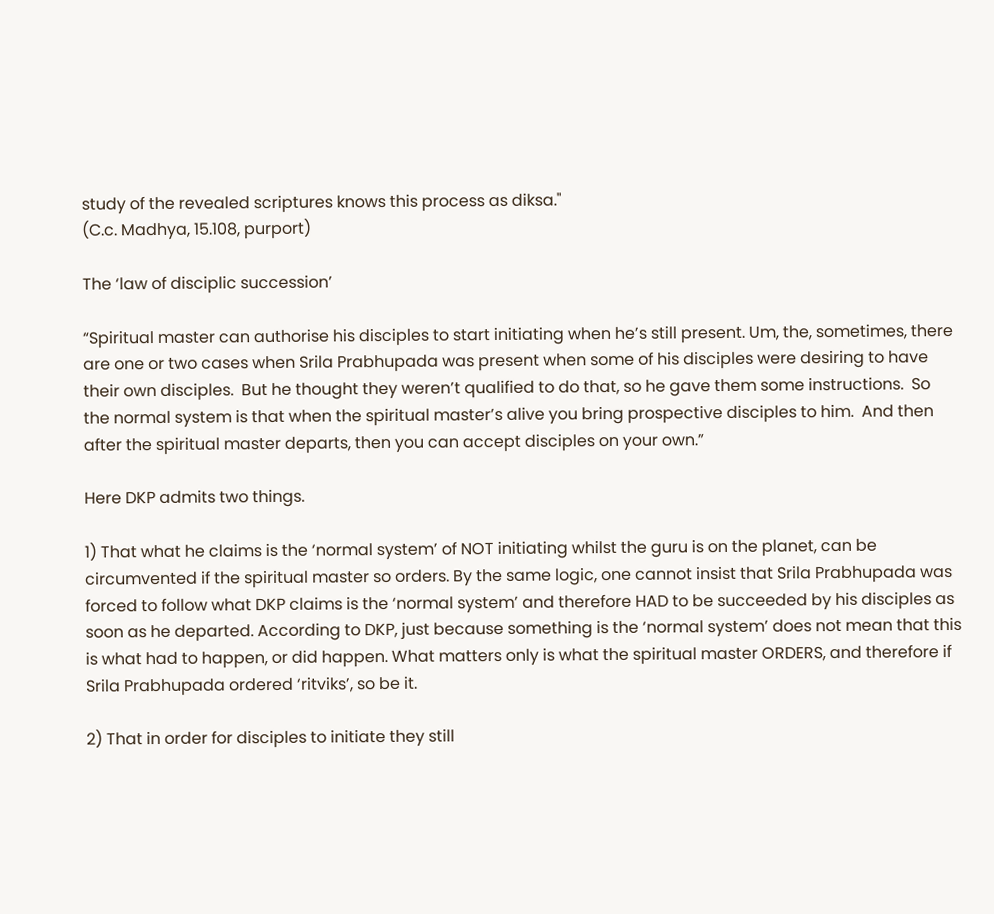study of the revealed scriptures knows this process as diksa."
(C.c. Madhya, 15.108, purport)

The ‘law of disciplic succession’

“Spiritual master can authorise his disciples to start initiating when he’s still present. Um, the, sometimes, there are one or two cases when Srila Prabhupada was present when some of his disciples were desiring to have their own disciples.  But he thought they weren’t qualified to do that, so he gave them some instructions.  So the normal system is that when the spiritual master’s alive you bring prospective disciples to him.  And then after the spiritual master departs, then you can accept disciples on your own.”

Here DKP admits two things.

1) That what he claims is the ‘normal system’ of NOT initiating whilst the guru is on the planet, can be circumvented if the spiritual master so orders. By the same logic, one cannot insist that Srila Prabhupada was forced to follow what DKP claims is the ‘normal system’ and therefore HAD to be succeeded by his disciples as soon as he departed. According to DKP, just because something is the ‘normal system’ does not mean that this is what had to happen, or did happen. What matters only is what the spiritual master ORDERS, and therefore if Srila Prabhupada ordered ‘ritviks’, so be it.

2) That in order for disciples to initiate they still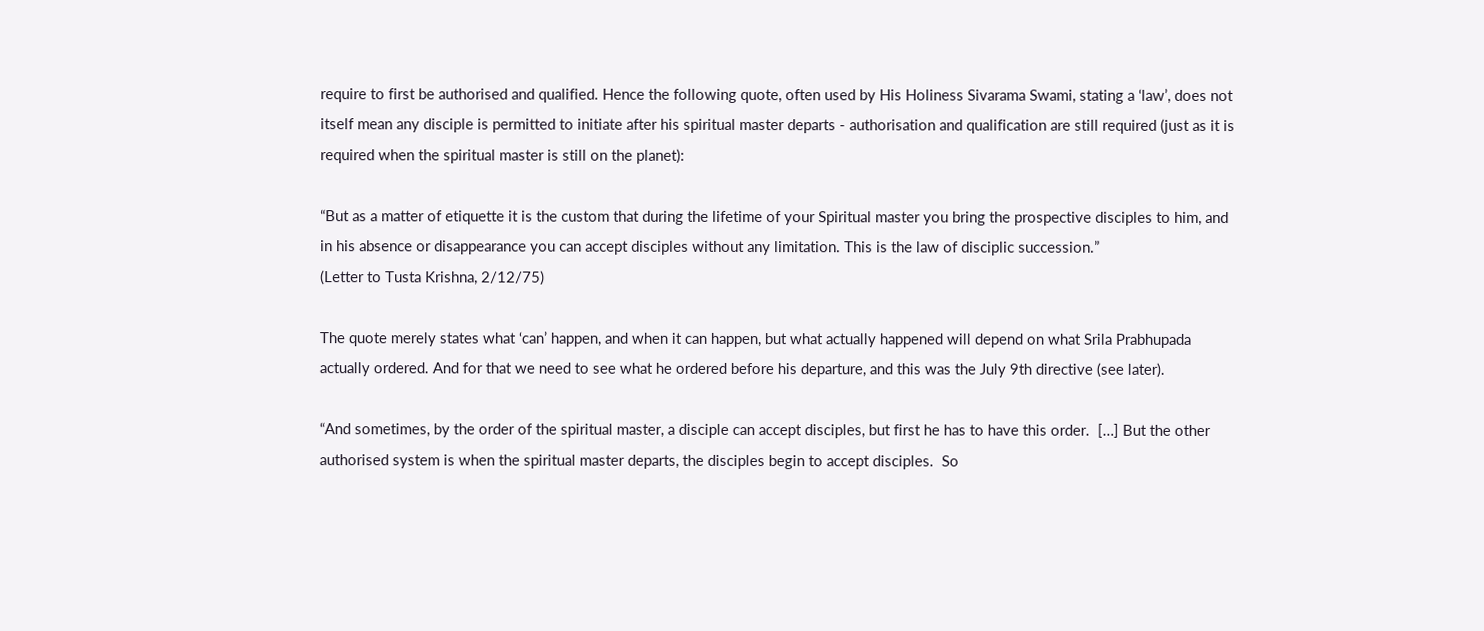require to first be authorised and qualified. Hence the following quote, often used by His Holiness Sivarama Swami, stating a ‘law’, does not itself mean any disciple is permitted to initiate after his spiritual master departs - authorisation and qualification are still required (just as it is required when the spiritual master is still on the planet):

“But as a matter of etiquette it is the custom that during the lifetime of your Spiritual master you bring the prospective disciples to him, and in his absence or disappearance you can accept disciples without any limitation. This is the law of disciplic succession.”
(Letter to Tusta Krishna, 2/12/75)

The quote merely states what ‘can’ happen, and when it can happen, but what actually happened will depend on what Srila Prabhupada actually ordered. And for that we need to see what he ordered before his departure, and this was the July 9th directive (see later).

“And sometimes, by the order of the spiritual master, a disciple can accept disciples, but first he has to have this order.  […] But the other authorised system is when the spiritual master departs, the disciples begin to accept disciples.  So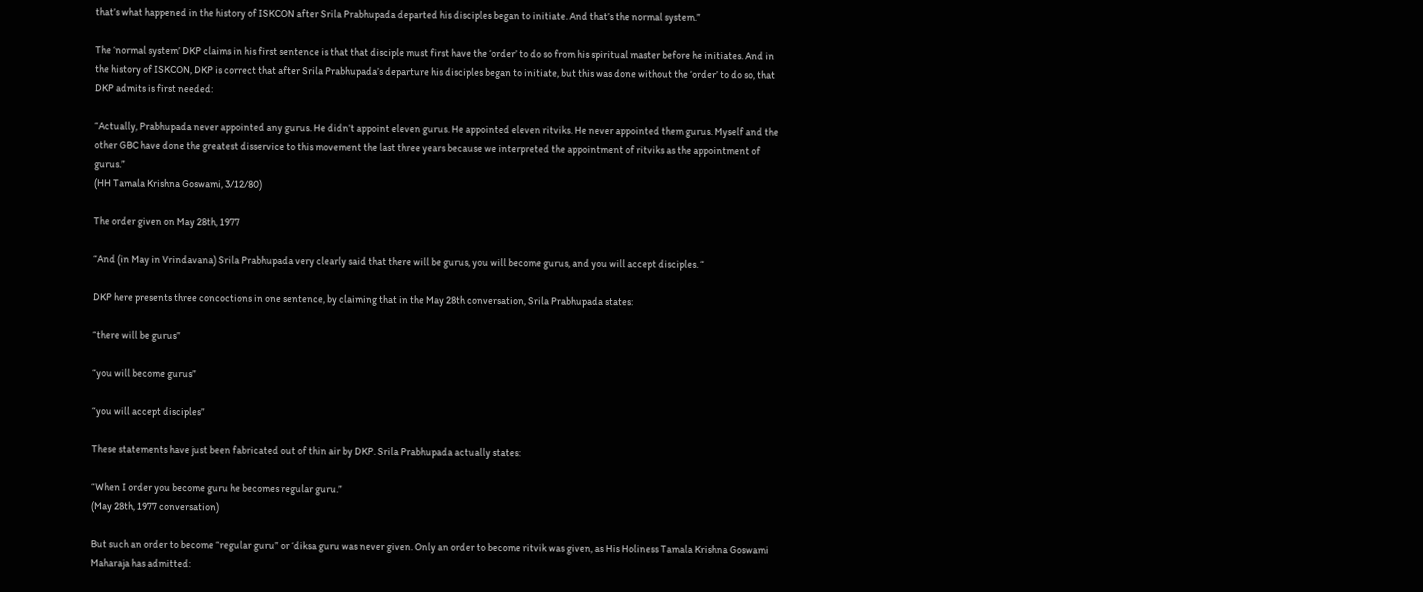that’s what happened in the history of ISKCON after Srila Prabhupada departed his disciples began to initiate. And that’s the normal system.”

The ‘normal system’ DKP claims in his first sentence is that that disciple must first have the ‘order’ to do so from his spiritual master before he initiates. And in the history of ISKCON, DKP is correct that after Srila Prabhupada’s departure his disciples began to initiate, but this was done without the ‘order’ to do so, that DKP admits is first needed:

“Actually, Prabhupada never appointed any gurus. He didn’t appoint eleven gurus. He appointed eleven ritviks. He never appointed them gurus. Myself and the other GBC have done the greatest disservice to this movement the last three years because we interpreted the appointment of ritviks as the appointment of gurus.”
(HH Tamala Krishna Goswami, 3/12/80)

The order given on May 28th, 1977

“And (in May in Vrindavana) Srila Prabhupada very clearly said that there will be gurus, you will become gurus, and you will accept disciples. “

DKP here presents three concoctions in one sentence, by claiming that in the May 28th conversation, Srila Prabhupada states:

“there will be gurus”

“you will become gurus”

“you will accept disciples”

These statements have just been fabricated out of thin air by DKP. Srila Prabhupada actually states:

“When I order you become guru he becomes regular guru.”
(May 28th, 1977 conversation)

But such an order to become “regular guru” or ‘diksa guru was never given. Only an order to become ritvik was given, as His Holiness Tamala Krishna Goswami Maharaja has admitted: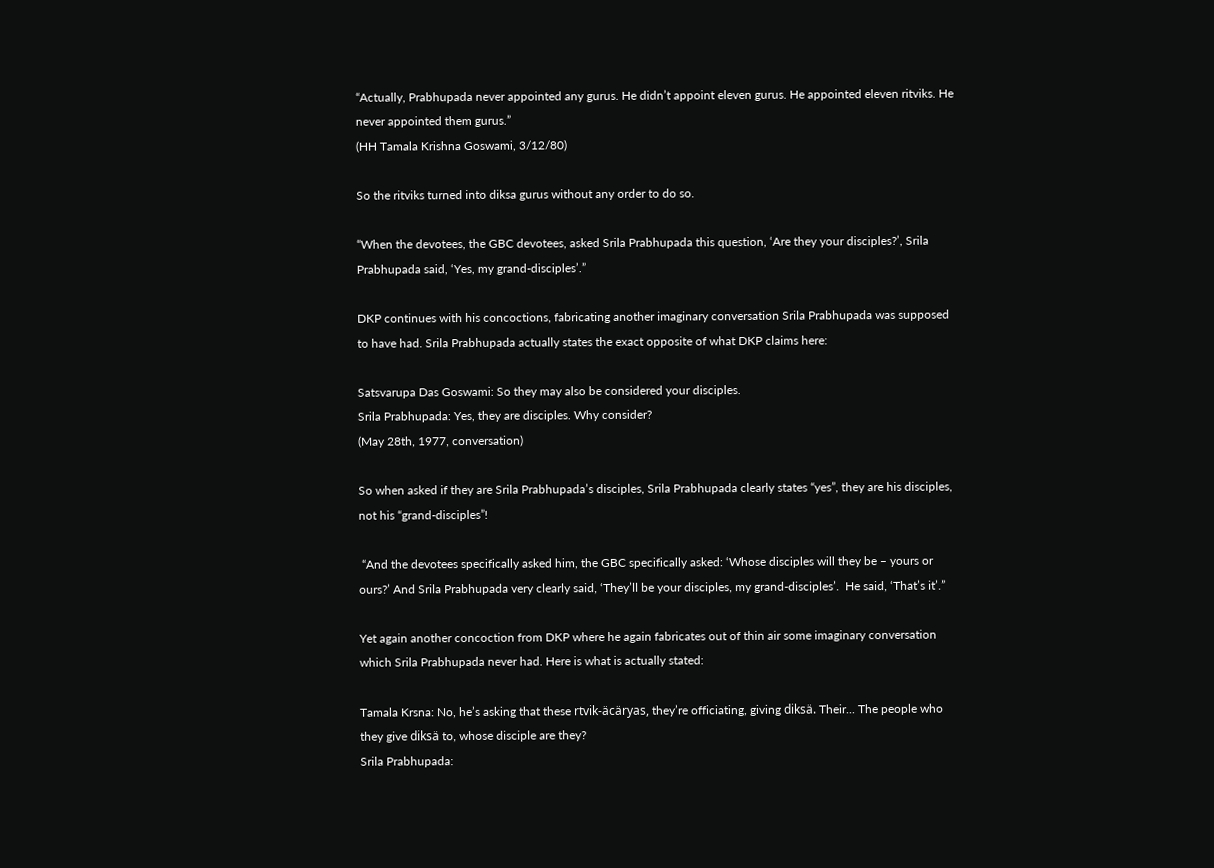“Actually, Prabhupada never appointed any gurus. He didn’t appoint eleven gurus. He appointed eleven ritviks. He never appointed them gurus.”
(HH Tamala Krishna Goswami, 3/12/80)

So the ritviks turned into diksa gurus without any order to do so.

“When the devotees, the GBC devotees, asked Srila Prabhupada this question, ‘Are they your disciples?’, Srila Prabhupada said, ‘Yes, my grand-disciples’.”

DKP continues with his concoctions, fabricating another imaginary conversation Srila Prabhupada was supposed to have had. Srila Prabhupada actually states the exact opposite of what DKP claims here:

Satsvarupa Das Goswami: So they may also be considered your disciples.
Srila Prabhupada: Yes, they are disciples. Why consider?
(May 28th, 1977, conversation)

So when asked if they are Srila Prabhupada’s disciples, Srila Prabhupada clearly states “yes”, they are his disciples, not his “grand-disciples”!

 “And the devotees specifically asked him, the GBC specifically asked: ‘Whose disciples will they be – yours or ours?’ And Srila Prabhupada very clearly said, ‘They’ll be your disciples, my grand-disciples’.  He said, ‘That’s it’.”

Yet again another concoction from DKP where he again fabricates out of thin air some imaginary conversation which Srila Prabhupada never had. Here is what is actually stated:

Tamala Krsna: No, he’s asking that these rtvik-äcäryas, they’re officiating, giving diksä. Their... The people who they give diksä to, whose disciple are they?
Srila Prabhupada: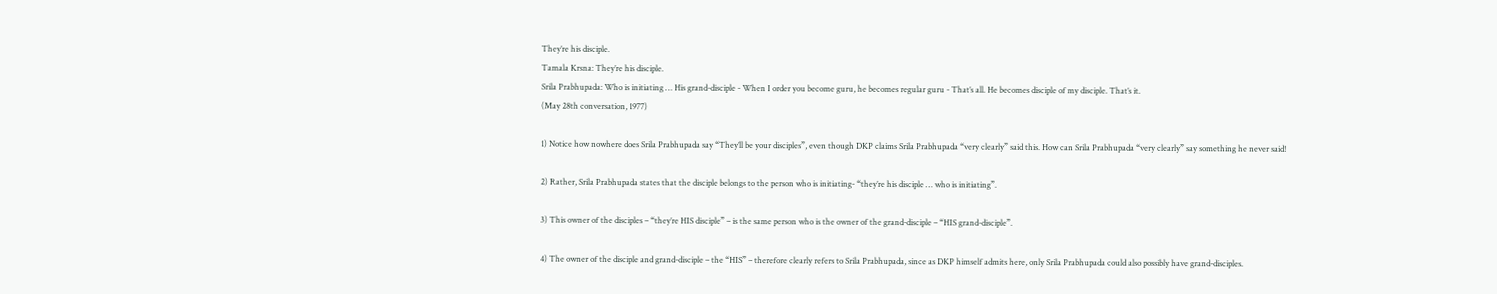They’re his disciple.
Tamala Krsna: They’re his disciple.
Srila Prabhupada: Who is initiating … His grand-disciple - When I order you become guru, he becomes regular guru - That’s all. He becomes disciple of my disciple. That’s it.
(May 28th conversation, 1977)

1) Notice how nowhere does Srila Prabhupada say “They’ll be your disciples”, even though DKP claims Srila Prabhupada “very clearly” said this. How can Srila Prabhupada “very clearly” say something he never said!

2) Rather, Srila Prabhupada states that the disciple belongs to the person who is initiating- “they’re his disciple … who is initiating”.

3) This owner of the disciples – “they’re HIS disciple” – is the same person who is the owner of the grand-disciple – “HIS grand-disciple”.

4) The owner of the disciple and grand-disciple – the “HIS” – therefore clearly refers to Srila Prabhupada, since as DKP himself admits here, only Srila Prabhupada could also possibly have grand-disciples.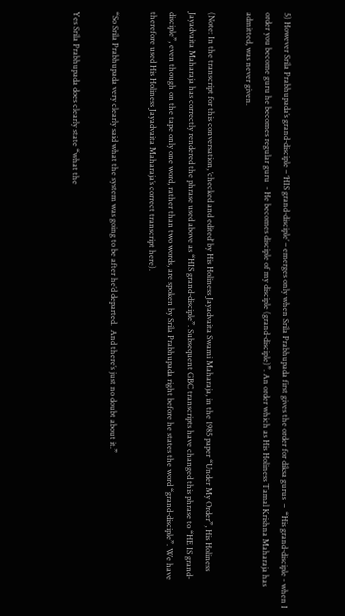5) However Srila Prabhupada’s grand-disciple – ‘HIS grand-disciple’ – emerges only when Srila Prabhupada first gives the order for diksa gurus  –  “His grand-disciple - when I order you become guru he becomes regular guru  - He becomes disciple of my disciple (grand-disciple)”. An order which as His Holiness Tamal Krishna Maharaja has admitted, was never given.

(Note: In the transcript for this conversation, ‘checked and edited’ by His Holiness Jayadvaita Swami Maharaja, in the 1985 paper “Under My Order”, His Holiness Jayadvaita Maharaja has correctly rendered the phrase used above as “HIS grand-disciple”. Subsequent GBC transcripts have changed this phrase to “HE IS grand-disciple”, even though on the tape only one word, rather than two words, are spoken by Srila Prabhupada right before he states the word “grand-disciple”. We have therefore used His Holiness Jayadvaita Maharaja’s correct transcript here).

“So Srila Prabhupada very clearly said what the system was going to be after he’d departed.  And there’s just no doubt about it.”

Yes Srila Prabhupada does clearly state “what the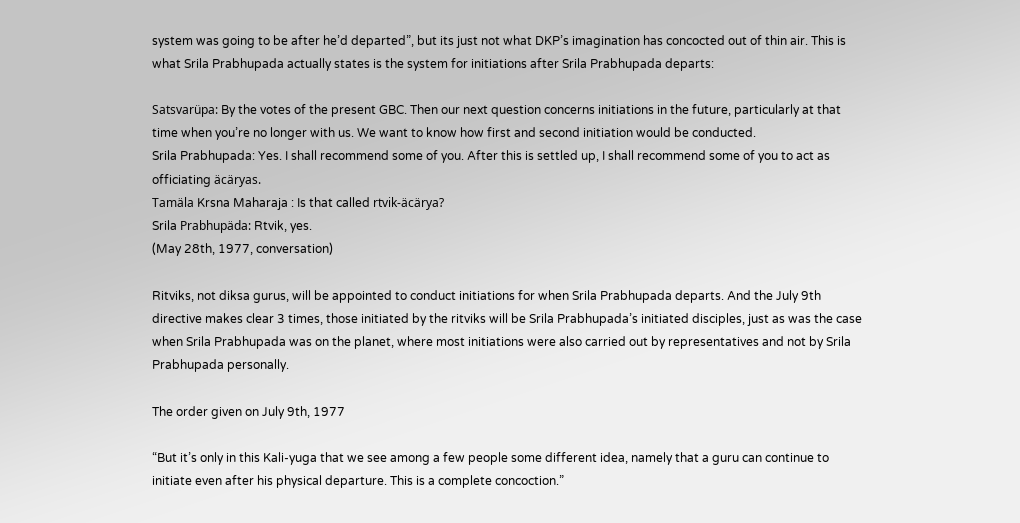system was going to be after he’d departed”, but its just not what DKP’s imagination has concocted out of thin air. This is what Srila Prabhupada actually states is the system for initiations after Srila Prabhupada departs:

Satsvarüpa: By the votes of the present GBC. Then our next question concerns initiations in the future, particularly at that time when you’re no longer with us. We want to know how first and second initiation would be conducted.
Srila Prabhupada: Yes. I shall recommend some of you. After this is settled up, I shall recommend some of you to act as officiating äcäryas.
Tamäla Krsna Maharaja : Is that called rtvik-äcärya?
Srila Prabhupäda: Rtvik, yes.
(May 28th, 1977, conversation)

Ritviks, not diksa gurus, will be appointed to conduct initiations for when Srila Prabhupada departs. And the July 9th directive makes clear 3 times, those initiated by the ritviks will be Srila Prabhupada’s initiated disciples, just as was the case when Srila Prabhupada was on the planet, where most initiations were also carried out by representatives and not by Srila Prabhupada personally.

The order given on July 9th, 1977

“But it’s only in this Kali-yuga that we see among a few people some different idea, namely that a guru can continue to initiate even after his physical departure. This is a complete concoction.”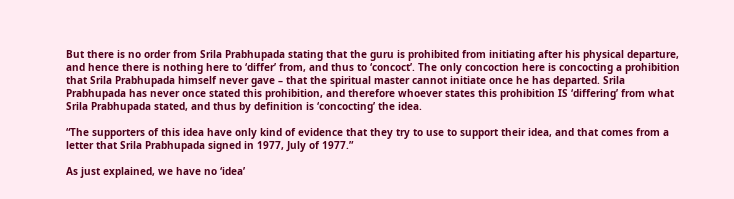But there is no order from Srila Prabhupada stating that the guru is prohibited from initiating after his physical departure, and hence there is nothing here to ‘differ’ from, and thus to ‘concoct’. The only concoction here is concocting a prohibition that Srila Prabhupada himself never gave – that the spiritual master cannot initiate once he has departed. Srila Prabhupada has never once stated this prohibition, and therefore whoever states this prohibition IS ‘differing’ from what Srila Prabhupada stated, and thus by definition is ‘concocting’ the idea.

“The supporters of this idea have only kind of evidence that they try to use to support their idea, and that comes from a letter that Srila Prabhupada signed in 1977, July of 1977.”

As just explained, we have no ‘idea’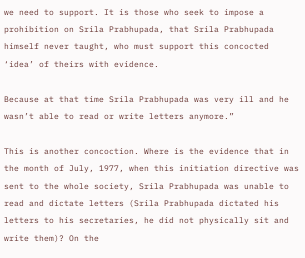we need to support. It is those who seek to impose a prohibition on Srila Prabhupada, that Srila Prabhupada himself never taught, who must support this concocted ‘idea’ of theirs with evidence.

Because at that time Srila Prabhupada was very ill and he wasn’t able to read or write letters anymore.”

This is another concoction. Where is the evidence that in the month of July, 1977, when this initiation directive was sent to the whole society, Srila Prabhupada was unable to read and dictate letters (Srila Prabhupada dictated his letters to his secretaries, he did not physically sit and write them)? On the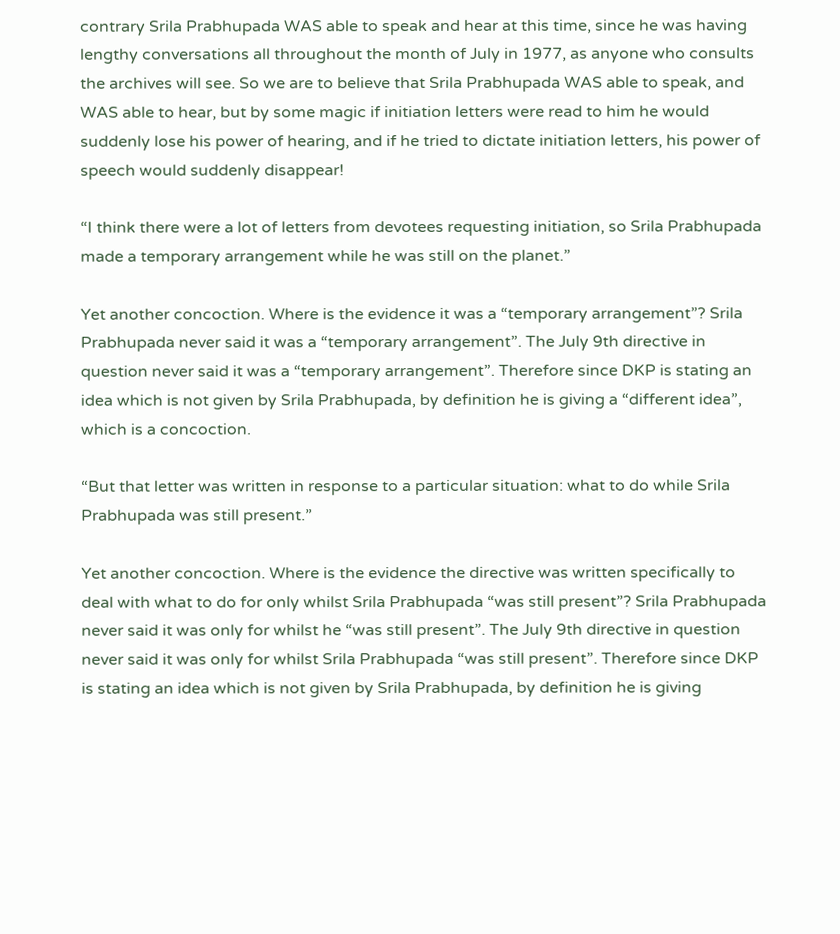contrary Srila Prabhupada WAS able to speak and hear at this time, since he was having lengthy conversations all throughout the month of July in 1977, as anyone who consults the archives will see. So we are to believe that Srila Prabhupada WAS able to speak, and WAS able to hear, but by some magic if initiation letters were read to him he would suddenly lose his power of hearing, and if he tried to dictate initiation letters, his power of speech would suddenly disappear!

“I think there were a lot of letters from devotees requesting initiation, so Srila Prabhupada made a temporary arrangement while he was still on the planet.”

Yet another concoction. Where is the evidence it was a “temporary arrangement”? Srila Prabhupada never said it was a “temporary arrangement”. The July 9th directive in question never said it was a “temporary arrangement”. Therefore since DKP is stating an idea which is not given by Srila Prabhupada, by definition he is giving a “different idea”, which is a concoction.

“But that letter was written in response to a particular situation: what to do while Srila Prabhupada was still present.”

Yet another concoction. Where is the evidence the directive was written specifically to deal with what to do for only whilst Srila Prabhupada “was still present”? Srila Prabhupada never said it was only for whilst he “was still present”. The July 9th directive in question never said it was only for whilst Srila Prabhupada “was still present”. Therefore since DKP is stating an idea which is not given by Srila Prabhupada, by definition he is giving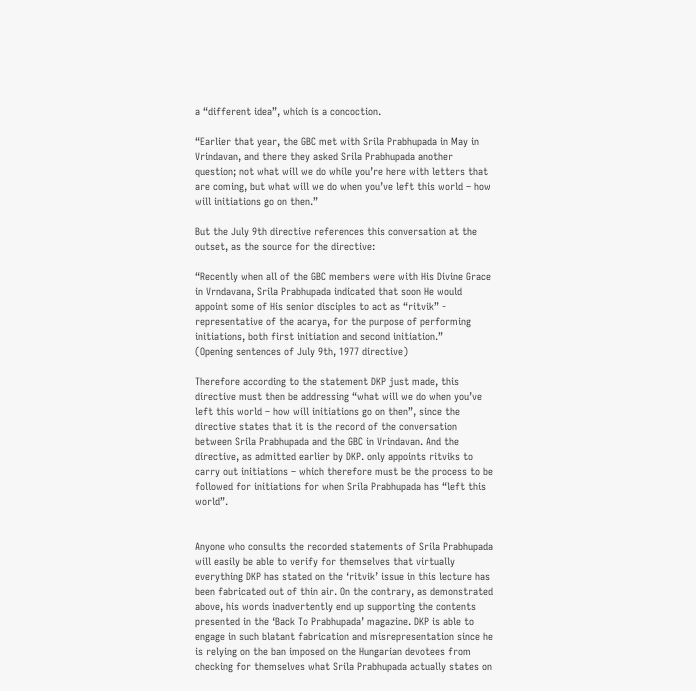a “different idea”, which is a concoction.

“Earlier that year, the GBC met with Srila Prabhupada in May in Vrindavan, and there they asked Srila Prabhupada another question; not what will we do while you’re here with letters that are coming, but what will we do when you’ve left this world – how will initiations go on then.”

But the July 9th directive references this conversation at the outset, as the source for the directive:

“Recently when all of the GBC members were with His Divine Grace in Vrndavana, Srila Prabhupada indicated that soon He would appoint some of His senior disciples to act as “ritvik” - representative of the acarya, for the purpose of performing initiations, both first initiation and second initiation.”
(Opening sentences of July 9th, 1977 directive)

Therefore according to the statement DKP just made, this directive must then be addressing “what will we do when you’ve left this world – how will initiations go on then”, since the directive states that it is the record of the conversation between Srila Prabhupada and the GBC in Vrindavan. And the directive, as admitted earlier by DKP. only appoints ritviks to carry out initiations – which therefore must be the process to be followed for initiations for when Srila Prabhupada has “left this world”.


Anyone who consults the recorded statements of Srila Prabhupada will easily be able to verify for themselves that virtually everything DKP has stated on the ‘ritvik’ issue in this lecture has been fabricated out of thin air. On the contrary, as demonstrated above, his words inadvertently end up supporting the contents presented in the ‘Back To Prabhupada’ magazine. DKP is able to engage in such blatant fabrication and misrepresentation since he is relying on the ban imposed on the Hungarian devotees from checking for themselves what Srila Prabhupada actually states on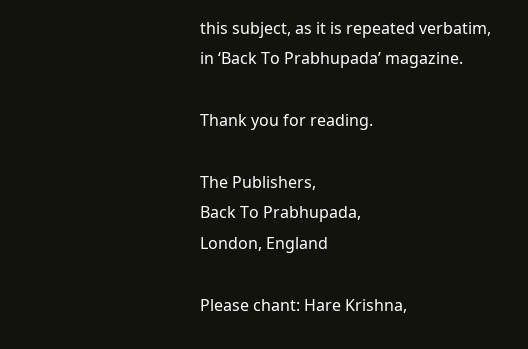this subject, as it is repeated verbatim, in ‘Back To Prabhupada’ magazine.

Thank you for reading.

The Publishers,
Back To Prabhupada,
London, England

Please chant: Hare Krishna,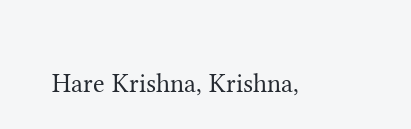Hare Krishna, Krishna,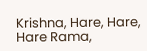Krishna, Hare, Hare,
Hare Rama,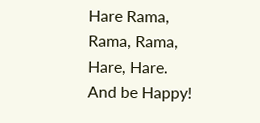Hare Rama, Rama, Rama, Hare, Hare.
And be Happy!